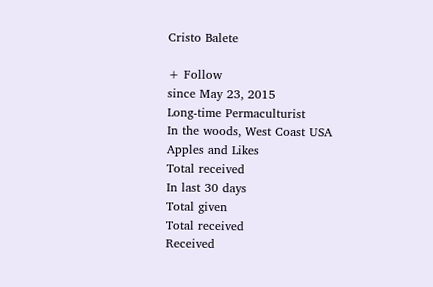Cristo Balete

+ Follow
since May 23, 2015
Long-time Permaculturist
In the woods, West Coast USA
Apples and Likes
Total received
In last 30 days
Total given
Total received
Received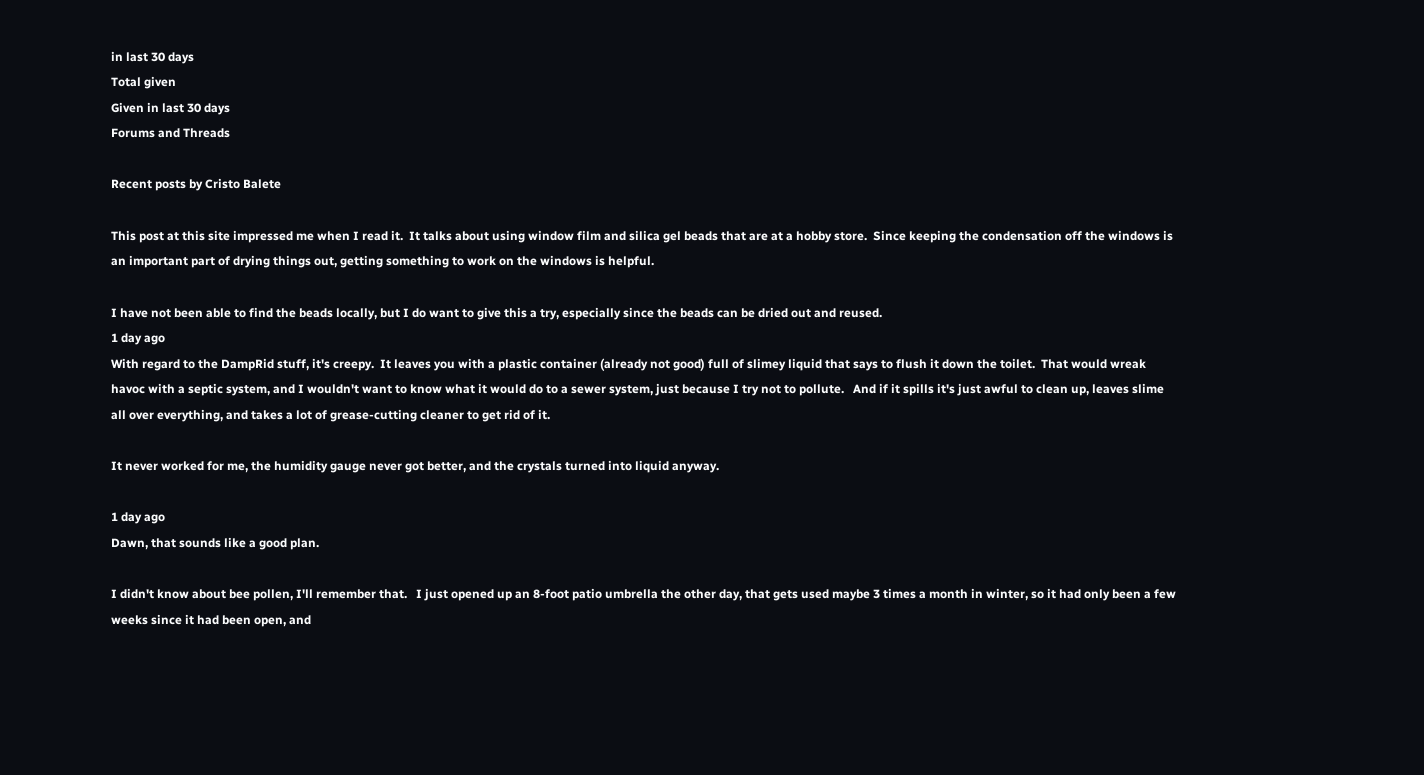in last 30 days
Total given
Given in last 30 days
Forums and Threads

Recent posts by Cristo Balete

This post at this site impressed me when I read it.  It talks about using window film and silica gel beads that are at a hobby store.  Since keeping the condensation off the windows is an important part of drying things out, getting something to work on the windows is helpful.

I have not been able to find the beads locally, but I do want to give this a try, especially since the beads can be dried out and reused.
1 day ago
With regard to the DampRid stuff, it's creepy.  It leaves you with a plastic container (already not good) full of slimey liquid that says to flush it down the toilet.  That would wreak havoc with a septic system, and I wouldn't want to know what it would do to a sewer system, just because I try not to pollute.   And if it spills it's just awful to clean up, leaves slime all over everything, and takes a lot of grease-cutting cleaner to get rid of it.

It never worked for me, the humidity gauge never got better, and the crystals turned into liquid anyway.

1 day ago
Dawn, that sounds like a good plan.

I didn't know about bee pollen, I'll remember that.   I just opened up an 8-foot patio umbrella the other day, that gets used maybe 3 times a month in winter, so it had only been a few weeks since it had been open, and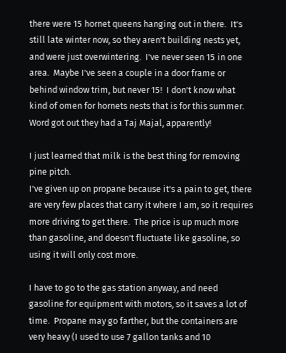there were 15 hornet queens hanging out in there.  It's still late winter now, so they aren't building nests yet, and were just overwintering.  I've never seen 15 in one area.  Maybe I've seen a couple in a door frame or behind window trim, but never 15!  I don't know what kind of omen for hornets nests that is for this summer.   Word got out they had a Taj Majal, apparently!

I just learned that milk is the best thing for removing pine pitch.
I've given up on propane because it's a pain to get, there are very few places that carry it where I am, so it requires more driving to get there.  The price is up much more than gasoline, and doesn't fluctuate like gasoline, so using it will only cost more.

I have to go to the gas station anyway, and need gasoline for equipment with motors, so it saves a lot of time.  Propane may go farther, but the containers are very heavy (I used to use 7 gallon tanks and 10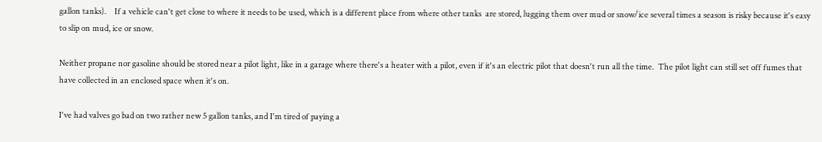gallon tanks).    If a vehicle can't get close to where it needs to be used, which is a different place from where other tanks  are stored, lugging them over mud or snow/ice several times a season is risky because it's easy to slip on mud, ice or snow.

Neither propane nor gasoline should be stored near a pilot light, like in a garage where there's a heater with a pilot, even if it's an electric pilot that doesn't run all the time.  The pilot light can still set off fumes that have collected in an enclosed space when it's on.

I've had valves go bad on two rather new 5 gallon tanks, and I'm tired of paying a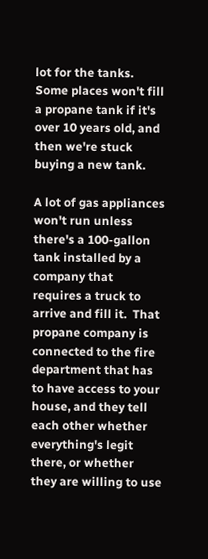lot for the tanks.   Some places won't fill a propane tank if it's over 10 years old, and then we're stuck buying a new tank.

A lot of gas appliances won't run unless there's a 100-gallon tank installed by a company that requires a truck to arrive and fill it.  That propane company is connected to the fire department that has to have access to your house, and they tell each other whether everything's legit there, or whether they are willing to use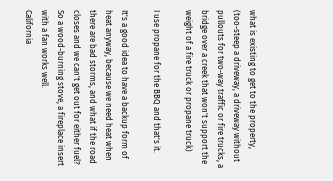what is existing to get to the property, (too-steep a driveway, a driveway without pullouts for two-way traffic or fire trucks, a bridge over a creek that won't support the weight of a fire truck or propane truck)

I use propane for the BBQ and that's it.

It's a good idea to have a backup form of heat anyway, because we need heat when there are bad storms, and what if the road closes and we can't get out for either fuel?   So a wood-burning stove, a fireplace insert with a fan works well.
California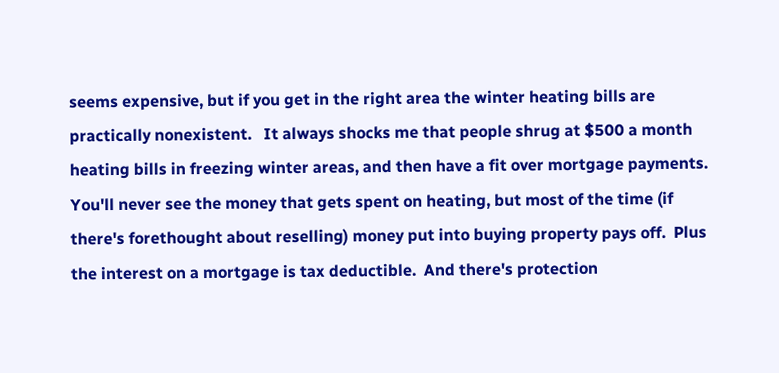seems expensive, but if you get in the right area the winter heating bills are practically nonexistent.   It always shocks me that people shrug at $500 a month heating bills in freezing winter areas, and then have a fit over mortgage payments.   You'll never see the money that gets spent on heating, but most of the time (if there's forethought about reselling) money put into buying property pays off.  Plus the interest on a mortgage is tax deductible.  And there's protection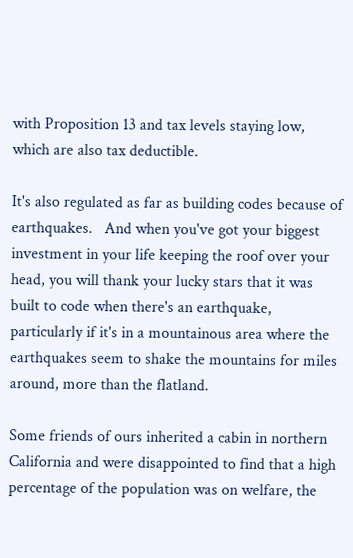with Proposition 13 and tax levels staying low, which are also tax deductible.

It's also regulated as far as building codes because of earthquakes.   And when you've got your biggest investment in your life keeping the roof over your head, you will thank your lucky stars that it was built to code when there's an earthquake, particularly if it's in a mountainous area where the earthquakes seem to shake the mountains for miles around, more than the flatland.

Some friends of ours inherited a cabin in northern California and were disappointed to find that a high percentage of the population was on welfare, the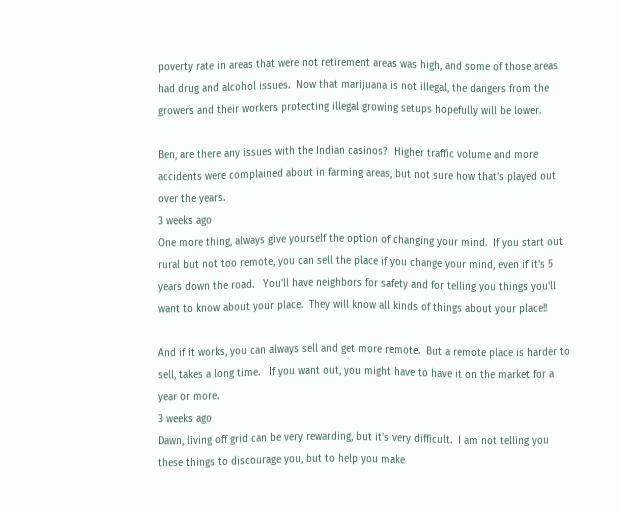poverty rate in areas that were not retirement areas was high, and some of those areas had drug and alcohol issues.  Now that marijuana is not illegal, the dangers from the growers and their workers protecting illegal growing setups hopefully will be lower.

Ben, are there any issues with the Indian casinos?  Higher traffic volume and more accidents were complained about in farming areas, but not sure how that's played out over the years.
3 weeks ago
One more thing, always give yourself the option of changing your mind.  If you start out rural but not too remote, you can sell the place if you change your mind, even if it's 5 years down the road.   You'll have neighbors for safety and for telling you things you'll want to know about your place.  They will know all kinds of things about your place!!

And if it works, you can always sell and get more remote.  But a remote place is harder to sell, takes a long time.   If you want out, you might have to have it on the market for a year or more.
3 weeks ago
Dawn, living off grid can be very rewarding, but it's very difficult.  I am not telling you these things to discourage you, but to help you make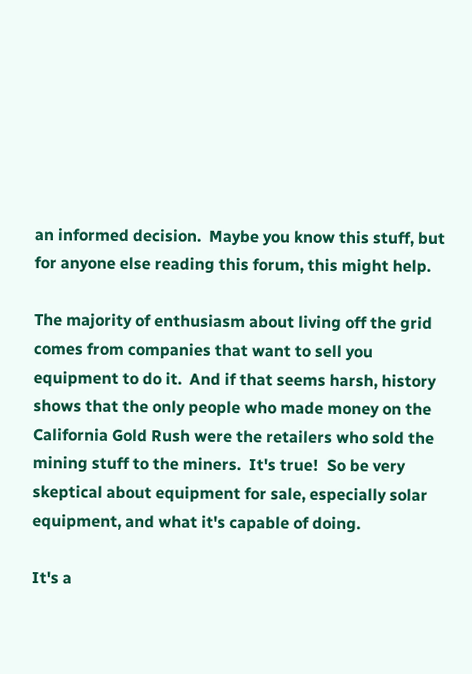an informed decision.  Maybe you know this stuff, but for anyone else reading this forum, this might help.

The majority of enthusiasm about living off the grid comes from companies that want to sell you equipment to do it.  And if that seems harsh, history shows that the only people who made money on the California Gold Rush were the retailers who sold the mining stuff to the miners.  It's true!  So be very skeptical about equipment for sale, especially solar equipment, and what it's capable of doing.

It's a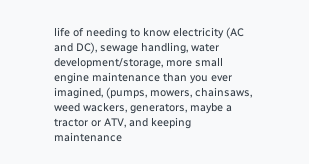life of needing to know electricity (AC and DC), sewage handling, water development/storage, more small engine maintenance than you ever imagined, (pumps, mowers, chainsaws, weed wackers, generators, maybe a tractor or ATV, and keeping maintenance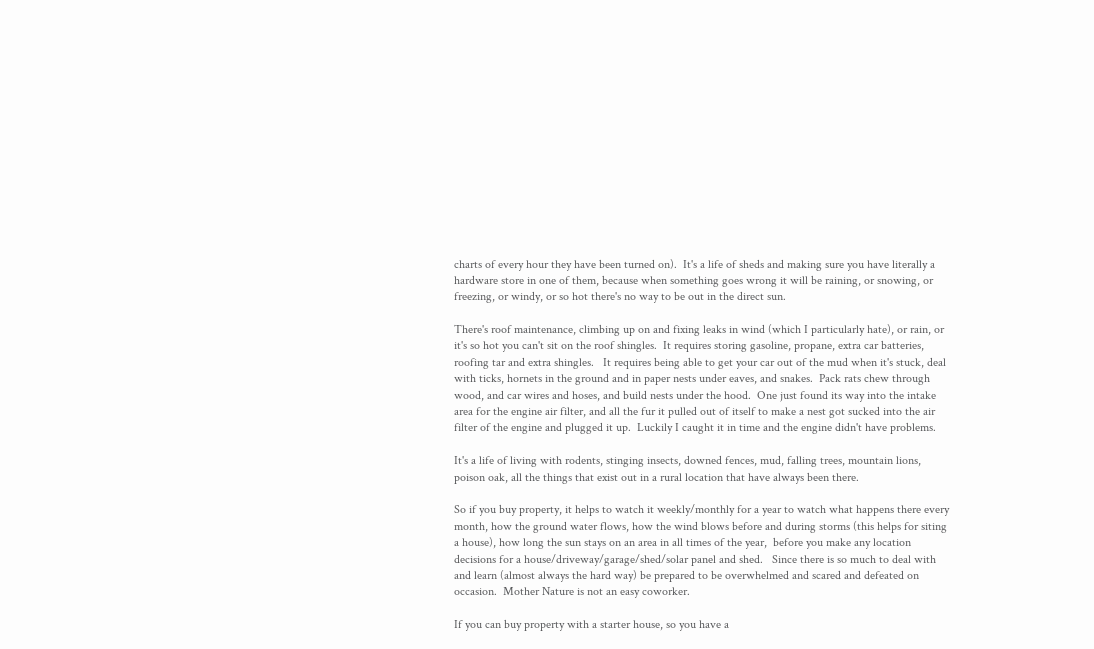charts of every hour they have been turned on).  It's a life of sheds and making sure you have literally a hardware store in one of them, because when something goes wrong it will be raining, or snowing, or freezing, or windy, or so hot there's no way to be out in the direct sun.

There's roof maintenance, climbing up on and fixing leaks in wind (which I particularly hate), or rain, or it's so hot you can't sit on the roof shingles.  It requires storing gasoline, propane, extra car batteries, roofing tar and extra shingles.   It requires being able to get your car out of the mud when it's stuck, deal with ticks, hornets in the ground and in paper nests under eaves, and snakes.  Pack rats chew through wood, and car wires and hoses, and build nests under the hood.  One just found its way into the intake area for the engine air filter, and all the fur it pulled out of itself to make a nest got sucked into the air filter of the engine and plugged it up.  Luckily I caught it in time and the engine didn't have problems.

It's a life of living with rodents, stinging insects, downed fences, mud, falling trees, mountain lions, poison oak, all the things that exist out in a rural location that have always been there.

So if you buy property, it helps to watch it weekly/monthly for a year to watch what happens there every month, how the ground water flows, how the wind blows before and during storms (this helps for siting a house), how long the sun stays on an area in all times of the year,  before you make any location decisions for a house/driveway/garage/shed/solar panel and shed.   Since there is so much to deal with and learn (almost always the hard way) be prepared to be overwhelmed and scared and defeated on occasion.  Mother Nature is not an easy coworker.

If you can buy property with a starter house, so you have a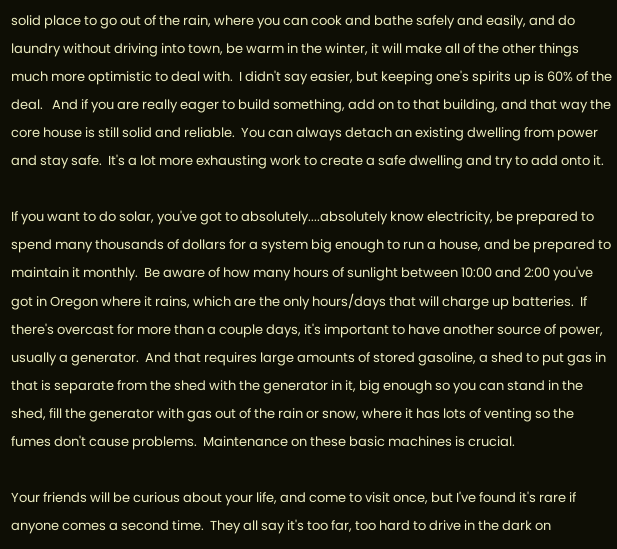solid place to go out of the rain, where you can cook and bathe safely and easily, and do laundry without driving into town, be warm in the winter, it will make all of the other things much more optimistic to deal with.  I didn't say easier, but keeping one's spirits up is 60% of the deal.   And if you are really eager to build something, add on to that building, and that way the core house is still solid and reliable.  You can always detach an existing dwelling from power and stay safe.  It's a lot more exhausting work to create a safe dwelling and try to add onto it.

If you want to do solar, you've got to absolutely....absolutely know electricity, be prepared to spend many thousands of dollars for a system big enough to run a house, and be prepared to maintain it monthly.  Be aware of how many hours of sunlight between 10:00 and 2:00 you've got in Oregon where it rains, which are the only hours/days that will charge up batteries.  If there's overcast for more than a couple days, it's important to have another source of power, usually a generator.  And that requires large amounts of stored gasoline, a shed to put gas in that is separate from the shed with the generator in it, big enough so you can stand in the shed, fill the generator with gas out of the rain or snow, where it has lots of venting so the fumes don't cause problems.  Maintenance on these basic machines is crucial.

Your friends will be curious about your life, and come to visit once, but I've found it's rare if anyone comes a second time.  They all say it's too far, too hard to drive in the dark on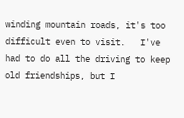winding mountain roads, it's too difficult even to visit.   I've had to do all the driving to keep old friendships, but I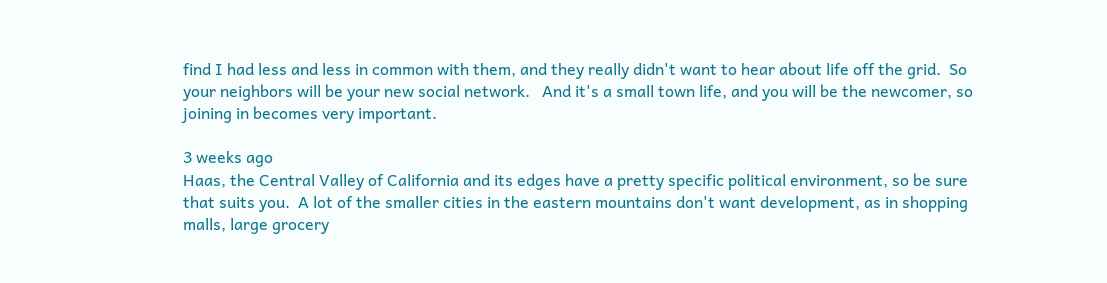find I had less and less in common with them, and they really didn't want to hear about life off the grid.  So your neighbors will be your new social network.   And it's a small town life, and you will be the newcomer, so joining in becomes very important.

3 weeks ago
Haas, the Central Valley of California and its edges have a pretty specific political environment, so be sure that suits you.  A lot of the smaller cities in the eastern mountains don't want development, as in shopping malls, large grocery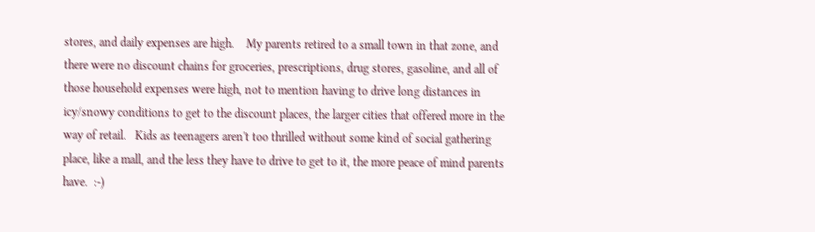stores, and daily expenses are high.    My parents retired to a small town in that zone, and there were no discount chains for groceries, prescriptions, drug stores, gasoline, and all of those household expenses were high, not to mention having to drive long distances in icy/snowy conditions to get to the discount places, the larger cities that offered more in the way of retail.   Kids as teenagers aren't too thrilled without some kind of social gathering place, like a mall, and the less they have to drive to get to it, the more peace of mind parents have.  :-)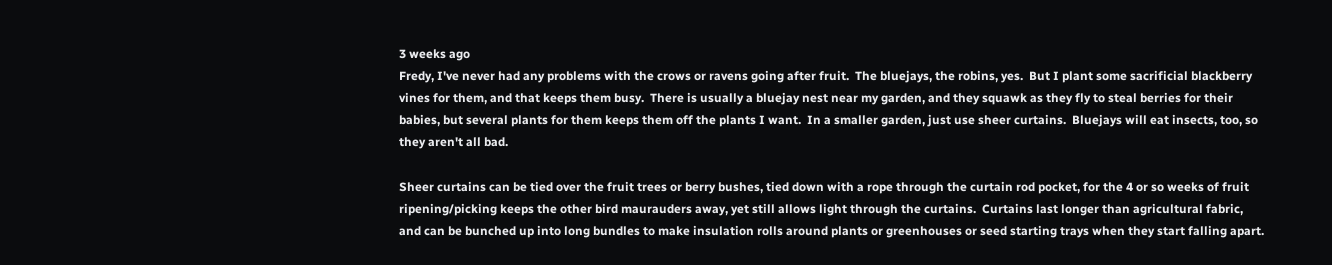3 weeks ago
Fredy, I've never had any problems with the crows or ravens going after fruit.  The bluejays, the robins, yes.  But I plant some sacrificial blackberry vines for them, and that keeps them busy.  There is usually a bluejay nest near my garden, and they squawk as they fly to steal berries for their babies, but several plants for them keeps them off the plants I want.  In a smaller garden, just use sheer curtains.  Bluejays will eat insects, too, so they aren't all bad.

Sheer curtains can be tied over the fruit trees or berry bushes, tied down with a rope through the curtain rod pocket, for the 4 or so weeks of fruit ripening/picking keeps the other bird maurauders away, yet still allows light through the curtains.  Curtains last longer than agricultural fabric, and can be bunched up into long bundles to make insulation rolls around plants or greenhouses or seed starting trays when they start falling apart.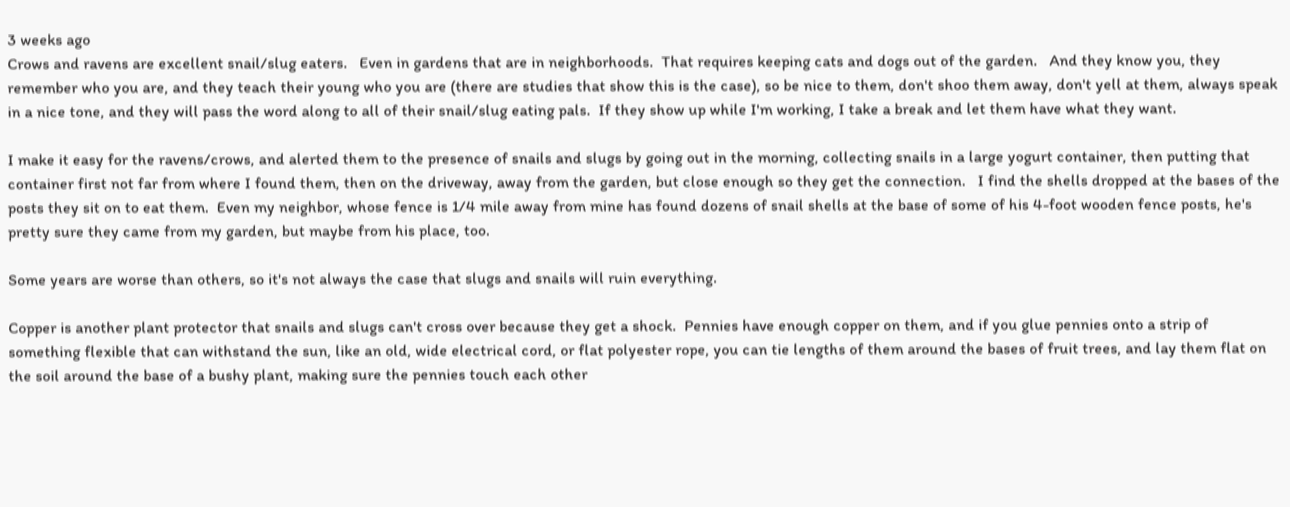3 weeks ago
Crows and ravens are excellent snail/slug eaters.   Even in gardens that are in neighborhoods.  That requires keeping cats and dogs out of the garden.   And they know you, they remember who you are, and they teach their young who you are (there are studies that show this is the case), so be nice to them, don't shoo them away, don't yell at them, always speak in a nice tone, and they will pass the word along to all of their snail/slug eating pals.  If they show up while I'm working, I take a break and let them have what they want.

I make it easy for the ravens/crows, and alerted them to the presence of snails and slugs by going out in the morning, collecting snails in a large yogurt container, then putting that container first not far from where I found them, then on the driveway, away from the garden, but close enough so they get the connection.   I find the shells dropped at the bases of the posts they sit on to eat them.  Even my neighbor, whose fence is 1/4 mile away from mine has found dozens of snail shells at the base of some of his 4-foot wooden fence posts, he's pretty sure they came from my garden, but maybe from his place, too.

Some years are worse than others, so it's not always the case that slugs and snails will ruin everything.

Copper is another plant protector that snails and slugs can't cross over because they get a shock.  Pennies have enough copper on them, and if you glue pennies onto a strip of something flexible that can withstand the sun, like an old, wide electrical cord, or flat polyester rope, you can tie lengths of them around the bases of fruit trees, and lay them flat on the soil around the base of a bushy plant, making sure the pennies touch each other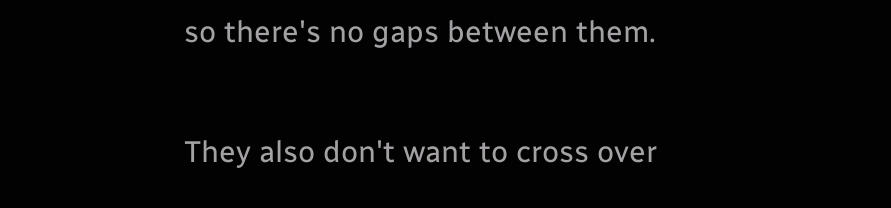so there's no gaps between them.

They also don't want to cross over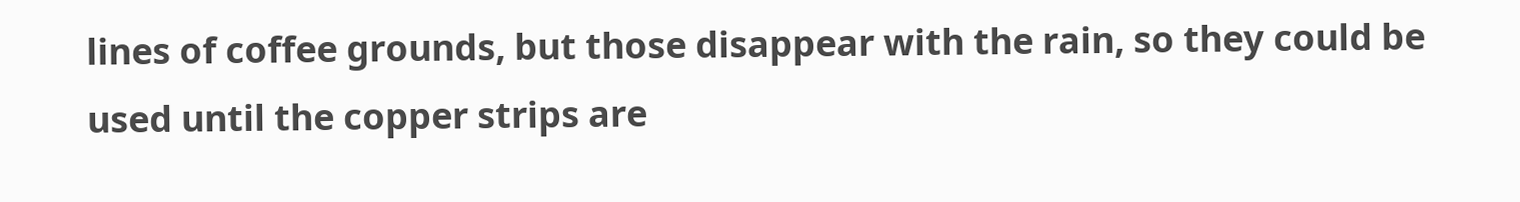lines of coffee grounds, but those disappear with the rain, so they could be used until the copper strips are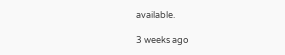available.

3 weeks ago